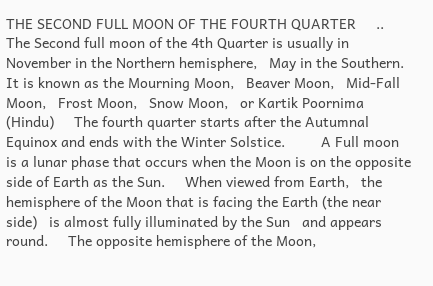THE SECOND FULL MOON OF THE FOURTH QUARTER     ..   The Second full moon of the 4th Quarter is usually in November in the Northern hemisphere,   May in the Southern.     It is known as the Mourning Moon,   Beaver Moon,   Mid-Fall Moon,   Frost Moon,   Snow Moon,   or Kartik Poornima (Hindu)     The fourth quarter starts after the Autumnal Equinox and ends with the Winter Solstice.         A Full moon is a lunar phase that occurs when the Moon is on the opposite side of Earth as the Sun.     When viewed from Earth,   the hemisphere of the Moon that is facing the Earth (the near side)   is almost fully illuminated by the Sun   and appears round.     The opposite hemisphere of the Moon,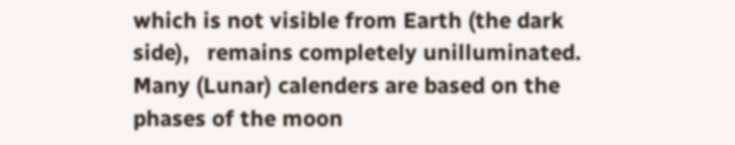which is not visible from Earth (the dark side),   remains completely unilluminated.     Many (Lunar) calenders are based on the phases of the moon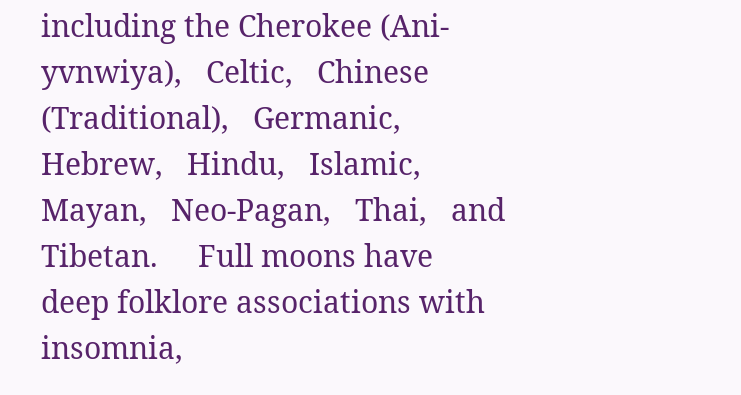including the Cherokee (Ani-yvnwiya),   Celtic,   Chinese (Traditional),   Germanic,   Hebrew,   Hindu,   Islamic,   Mayan,   Neo-Pagan,   Thai,   and Tibetan.     Full moons have deep folklore associations with insomnia,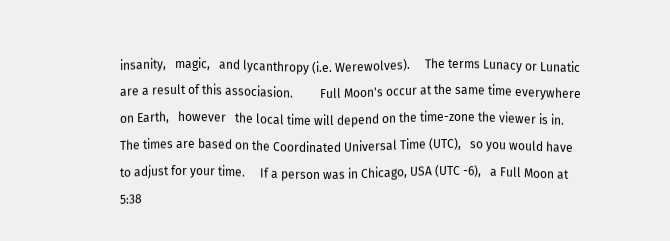insanity,   magic,   and lycanthropy (i.e. Werewolves).     The terms Lunacy or Lunatic are a result of this associasion.         Full Moon's occur at the same time everywhere on Earth,   however   the local time will depend on the time-zone the viewer is in.     The times are based on the Coordinated Universal Time (UTC),   so you would have to adjust for your time.     If a person was in Chicago, USA (UTC -6),   a Full Moon at 5:38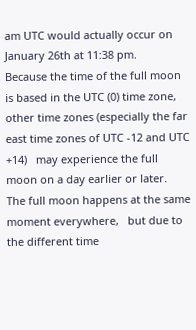am UTC would actually occur on January 26th at 11:38 pm.         Because the time of the full moon is based in the UTC (0) time zone,   other time zones (especially the far east time zones of UTC -12 and UTC +14)   may experience the full moon on a day earlier or later.   The full moon happens at the same moment everywhere,   but due to the different time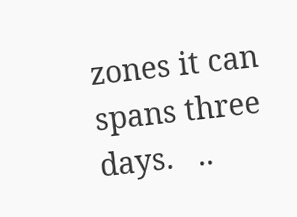zones it can spans three days.   ..